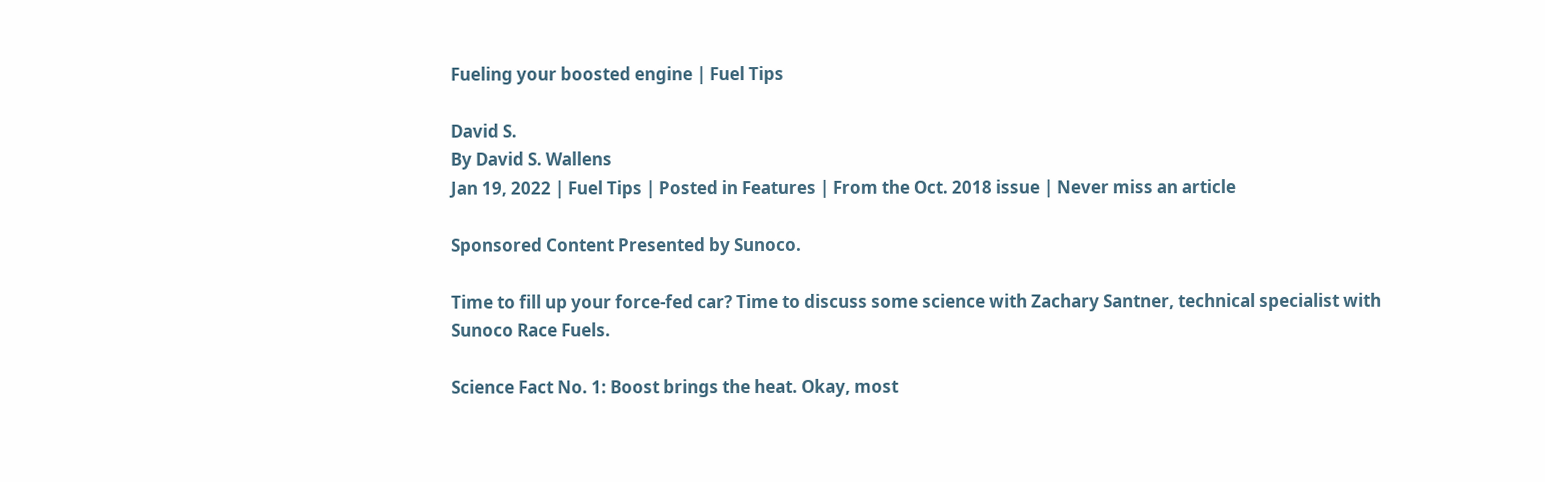Fueling your boosted engine | Fuel Tips

David S.
By David S. Wallens
Jan 19, 2022 | Fuel Tips | Posted in Features | From the Oct. 2018 issue | Never miss an article

Sponsored Content Presented by Sunoco.

Time to fill up your force-fed car? Time to discuss some science with Zachary Santner, technical specialist with Sunoco Race Fuels.

Science Fact No. 1: Boost brings the heat. Okay, most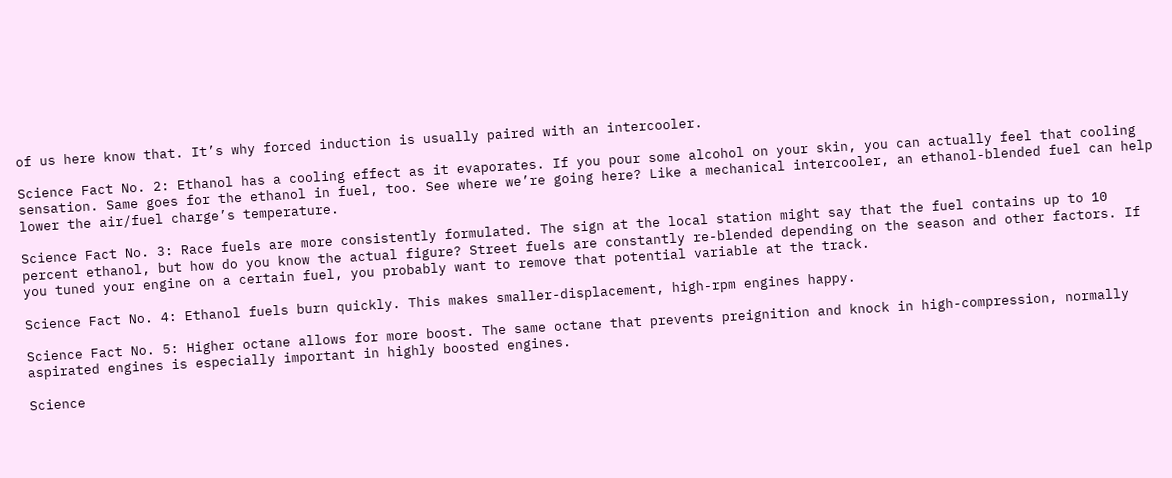of us here know that. It’s why forced induction is usually paired with an intercooler.

Science Fact No. 2: Ethanol has a cooling effect as it evaporates. If you pour some alcohol on your skin, you can actually feel that cooling sensation. Same goes for the ethanol in fuel, too. See where we’re going here? Like a mechanical intercooler, an ethanol-blended fuel can help lower the air/fuel charge’s temperature.

Science Fact No. 3: Race fuels are more consistently formulated. The sign at the local station might say that the fuel contains up to 10 percent ethanol, but how do you know the actual figure? Street fuels are constantly re-blended depending on the season and other factors. If you tuned your engine on a certain fuel, you probably want to remove that potential variable at the track.

Science Fact No. 4: Ethanol fuels burn quickly. This makes smaller-displacement, high-rpm engines happy.

Science Fact No. 5: Higher octane allows for more boost. The same octane that prevents preignition and knock in high-compression, normally aspirated engines is especially important in highly boosted engines.

Science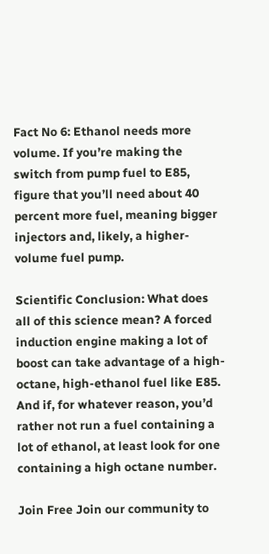Fact No 6: Ethanol needs more volume. If you’re making the switch from pump fuel to E85, figure that you’ll need about 40 percent more fuel, meaning bigger injectors and, likely, a higher-volume fuel pump.

Scientific Conclusion: What does all of this science mean? A forced induction engine making a lot of boost can take advantage of a high-octane, high-ethanol fuel like E85. And if, for whatever reason, you’d rather not run a fuel containing a lot of ethanol, at least look for one containing a high octane number.

Join Free Join our community to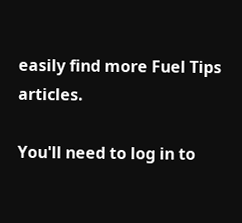easily find more Fuel Tips articles.

You'll need to log in to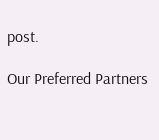post.

Our Preferred Partners